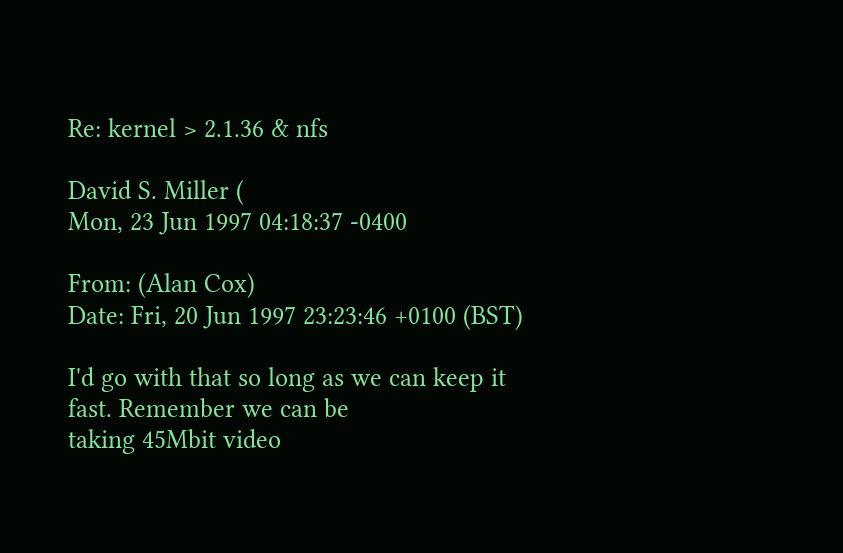Re: kernel > 2.1.36 & nfs

David S. Miller (
Mon, 23 Jun 1997 04:18:37 -0400

From: (Alan Cox)
Date: Fri, 20 Jun 1997 23:23:46 +0100 (BST)

I'd go with that so long as we can keep it fast. Remember we can be
taking 45Mbit video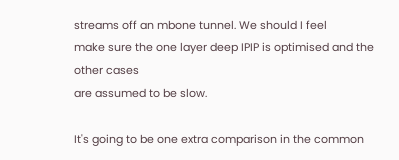streams off an mbone tunnel. We should I feel
make sure the one layer deep IPIP is optimised and the other cases
are assumed to be slow.

It's going to be one extra comparison in the common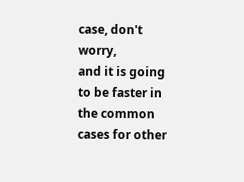case, don't worry,
and it is going to be faster in the common cases for other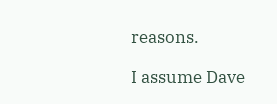reasons.

I assume Dave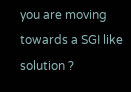you are moving towards a SGI like solution ?